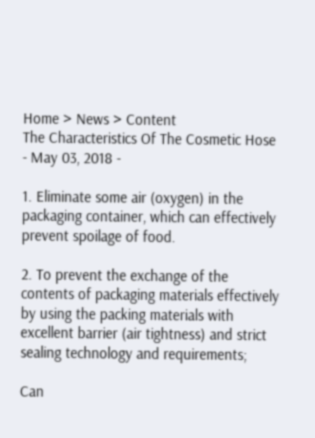Home > News > Content
The Characteristics Of The Cosmetic Hose
- May 03, 2018 -

1. Eliminate some air (oxygen) in the packaging container, which can effectively prevent spoilage of food.

2. To prevent the exchange of the contents of packaging materials effectively by using the packing materials with excellent barrier (air tightness) and strict sealing technology and requirements;

Can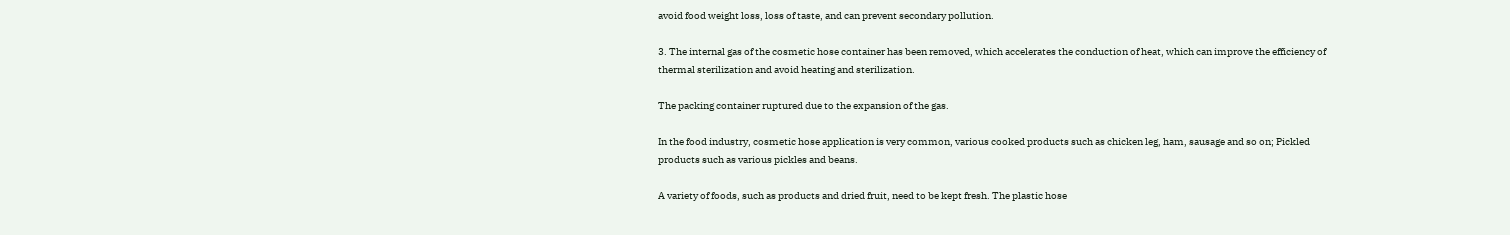avoid food weight loss, loss of taste, and can prevent secondary pollution.

3. The internal gas of the cosmetic hose container has been removed, which accelerates the conduction of heat, which can improve the efficiency of thermal sterilization and avoid heating and sterilization.

The packing container ruptured due to the expansion of the gas.

In the food industry, cosmetic hose application is very common, various cooked products such as chicken leg, ham, sausage and so on; Pickled products such as various pickles and beans.

A variety of foods, such as products and dried fruit, need to be kept fresh. The plastic hose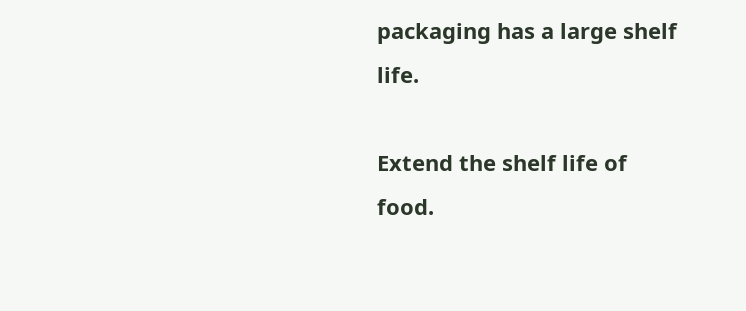packaging has a large shelf life.

Extend the shelf life of food.